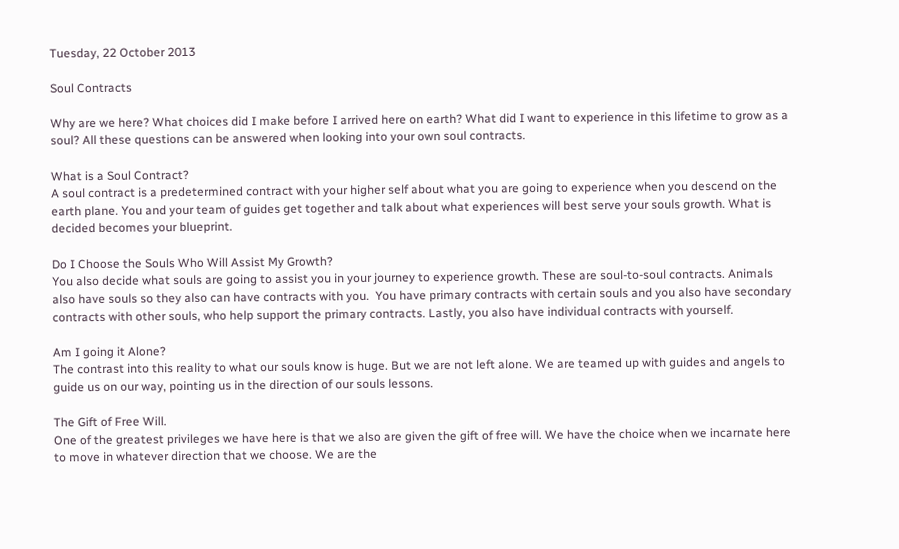Tuesday, 22 October 2013

Soul Contracts

Why are we here? What choices did I make before I arrived here on earth? What did I want to experience in this lifetime to grow as a soul? All these questions can be answered when looking into your own soul contracts.

What is a Soul Contract?
A soul contract is a predetermined contract with your higher self about what you are going to experience when you descend on the earth plane. You and your team of guides get together and talk about what experiences will best serve your souls growth. What is decided becomes your blueprint.

Do I Choose the Souls Who Will Assist My Growth?
You also decide what souls are going to assist you in your journey to experience growth. These are soul-to-soul contracts. Animals also have souls so they also can have contracts with you.  You have primary contracts with certain souls and you also have secondary contracts with other souls, who help support the primary contracts. Lastly, you also have individual contracts with yourself.

Am I going it Alone?
The contrast into this reality to what our souls know is huge. But we are not left alone. We are teamed up with guides and angels to guide us on our way, pointing us in the direction of our souls lessons.

The Gift of Free Will.
One of the greatest privileges we have here is that we also are given the gift of free will. We have the choice when we incarnate here to move in whatever direction that we choose. We are the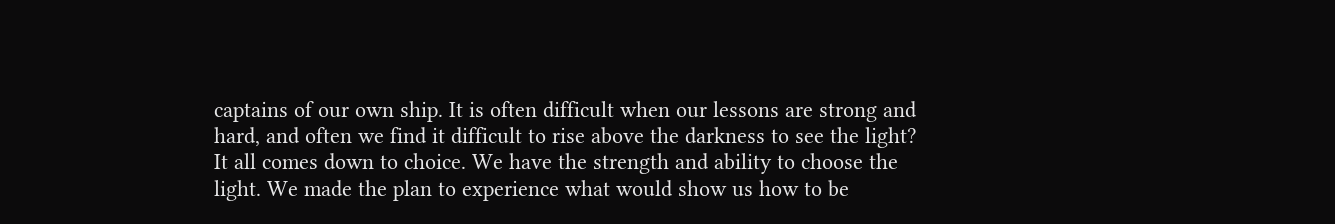captains of our own ship. It is often difficult when our lessons are strong and hard, and often we find it difficult to rise above the darkness to see the light? It all comes down to choice. We have the strength and ability to choose the light. We made the plan to experience what would show us how to be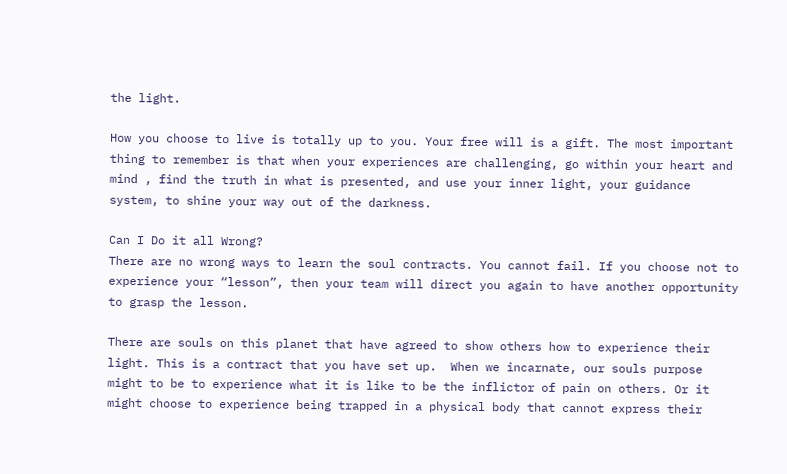the light.

How you choose to live is totally up to you. Your free will is a gift. The most important thing to remember is that when your experiences are challenging, go within your heart and mind , find the truth in what is presented, and use your inner light, your guidance system, to shine your way out of the darkness.

Can I Do it all Wrong?
There are no wrong ways to learn the soul contracts. You cannot fail. If you choose not to experience your “lesson”, then your team will direct you again to have another opportunity to grasp the lesson.

There are souls on this planet that have agreed to show others how to experience their light. This is a contract that you have set up.  When we incarnate, our souls purpose might to be to experience what it is like to be the inflictor of pain on others. Or it might choose to experience being trapped in a physical body that cannot express their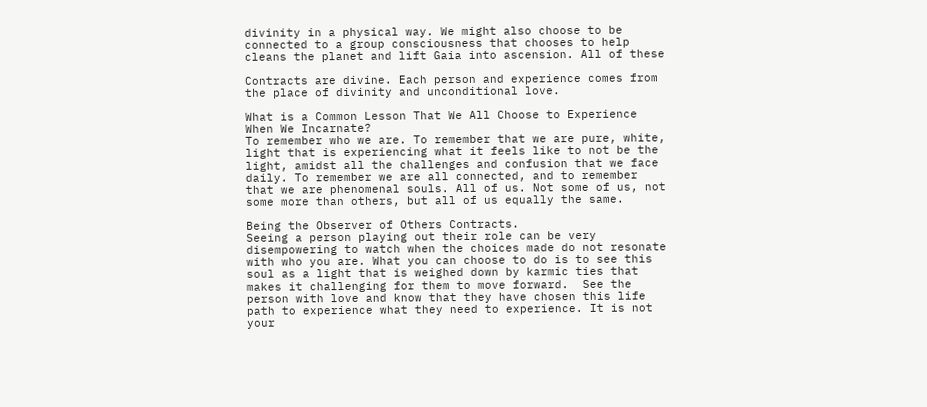divinity in a physical way. We might also choose to be connected to a group consciousness that chooses to help cleans the planet and lift Gaia into ascension. All of these

Contracts are divine. Each person and experience comes from the place of divinity and unconditional love.

What is a Common Lesson That We All Choose to Experience When We Incarnate?
To remember who we are. To remember that we are pure, white, light that is experiencing what it feels like to not be the light, amidst all the challenges and confusion that we face daily. To remember we are all connected, and to remember that we are phenomenal souls. All of us. Not some of us, not some more than others, but all of us equally the same.

Being the Observer of Others Contracts.
Seeing a person playing out their role can be very disempowering to watch when the choices made do not resonate with who you are. What you can choose to do is to see this soul as a light that is weighed down by karmic ties that makes it challenging for them to move forward.  See the person with love and know that they have chosen this life path to experience what they need to experience. It is not your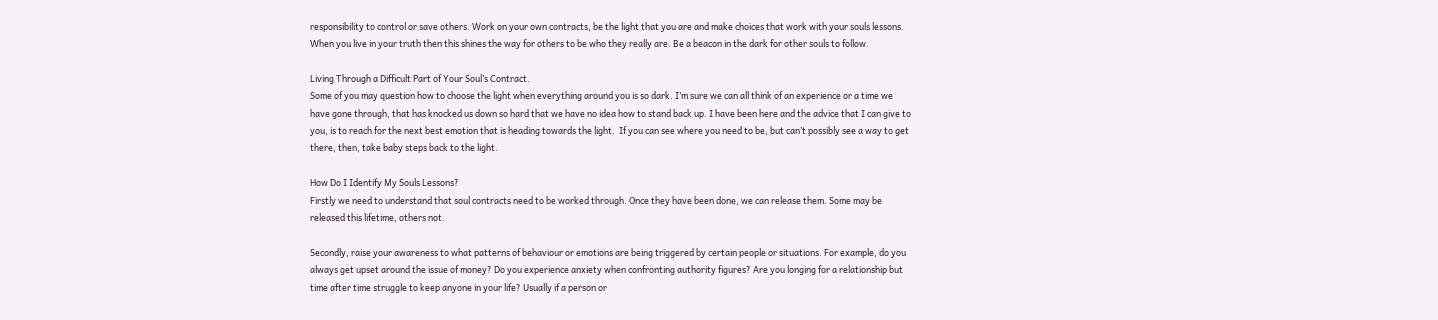responsibility to control or save others. Work on your own contracts, be the light that you are and make choices that work with your souls lessons. When you live in your truth then this shines the way for others to be who they really are. Be a beacon in the dark for other souls to follow.

Living Through a Difficult Part of Your Soul’s Contract.
Some of you may question how to choose the light when everything around you is so dark. I’m sure we can all think of an experience or a time we have gone through, that has knocked us down so hard that we have no idea how to stand back up. I have been here and the advice that I can give to you, is to reach for the next best emotion that is heading towards the light.  If you can see where you need to be, but can’t possibly see a way to get there, then, take baby steps back to the light.

How Do I Identify My Souls Lessons?
Firstly we need to understand that soul contracts need to be worked through. Once they have been done, we can release them. Some may be released this lifetime, others not.

Secondly, raise your awareness to what patterns of behaviour or emotions are being triggered by certain people or situations. For example, do you always get upset around the issue of money? Do you experience anxiety when confronting authority figures? Are you longing for a relationship but time after time struggle to keep anyone in your life? Usually if a person or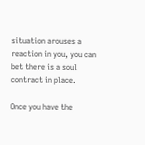situation arouses a reaction in you, you can bet there is a soul contract in place.

Once you have the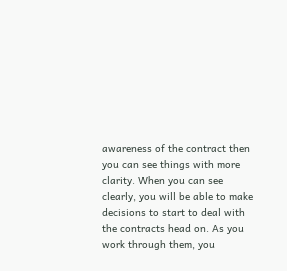awareness of the contract then you can see things with more clarity. When you can see clearly, you will be able to make decisions to start to deal with the contracts head on. As you work through them, you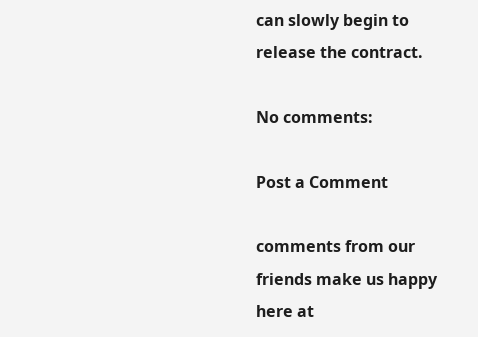can slowly begin to release the contract.

No comments:

Post a Comment

comments from our friends make us happy here at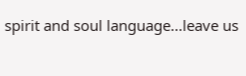spirit and soul language...leave us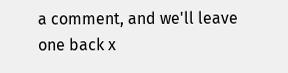a comment, and we'll leave one back x